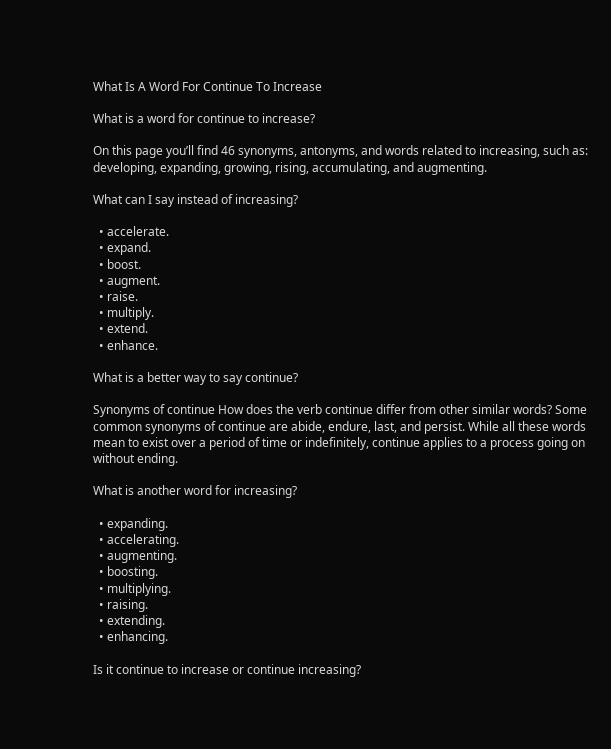What Is A Word For Continue To Increase

What is a word for continue to increase?

On this page you’ll find 46 synonyms, antonyms, and words related to increasing, such as: developing, expanding, growing, rising, accumulating, and augmenting.

What can I say instead of increasing?

  • accelerate.
  • expand.
  • boost.
  • augment.
  • raise.
  • multiply.
  • extend.
  • enhance.

What is a better way to say continue?

Synonyms of continue How does the verb continue differ from other similar words? Some common synonyms of continue are abide, endure, last, and persist. While all these words mean to exist over a period of time or indefinitely, continue applies to a process going on without ending.

What is another word for increasing?

  • expanding.
  • accelerating.
  • augmenting.
  • boosting.
  • multiplying.
  • raising.
  • extending.
  • enhancing.

Is it continue to increase or continue increasing?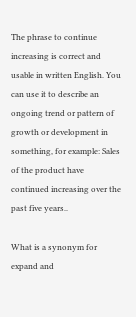The phrase to continue increasing is correct and usable in written English. You can use it to describe an ongoing trend or pattern of growth or development in something, for example: Sales of the product have continued increasing over the past five years..

What is a synonym for expand and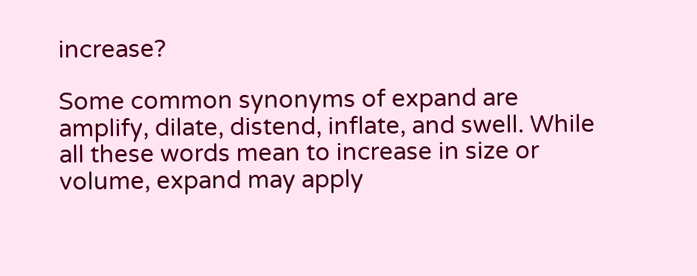increase?

Some common synonyms of expand are amplify, dilate, distend, inflate, and swell. While all these words mean to increase in size or volume, expand may apply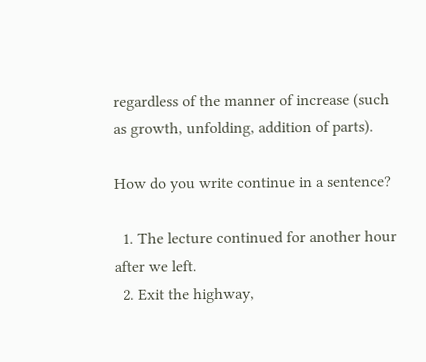regardless of the manner of increase (such as growth, unfolding, addition of parts).

How do you write continue in a sentence?

  1. The lecture continued for another hour after we left.
  2. Exit the highway,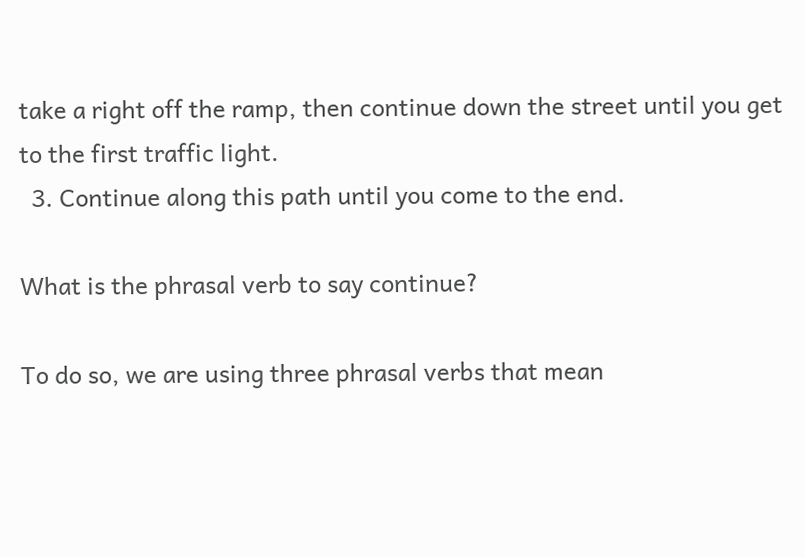take a right off the ramp, then continue down the street until you get to the first traffic light.
  3. Continue along this path until you come to the end.

What is the phrasal verb to say continue?

To do so, we are using three phrasal verbs that mean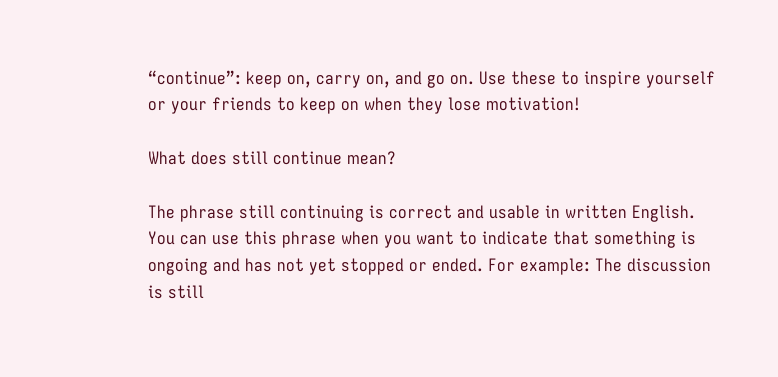“continue”: keep on, carry on, and go on. Use these to inspire yourself or your friends to keep on when they lose motivation!

What does still continue mean?

The phrase still continuing is correct and usable in written English. You can use this phrase when you want to indicate that something is ongoing and has not yet stopped or ended. For example: The discussion is still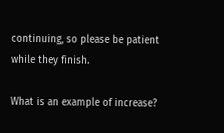continuing, so please be patient while they finish.

What is an example of increase?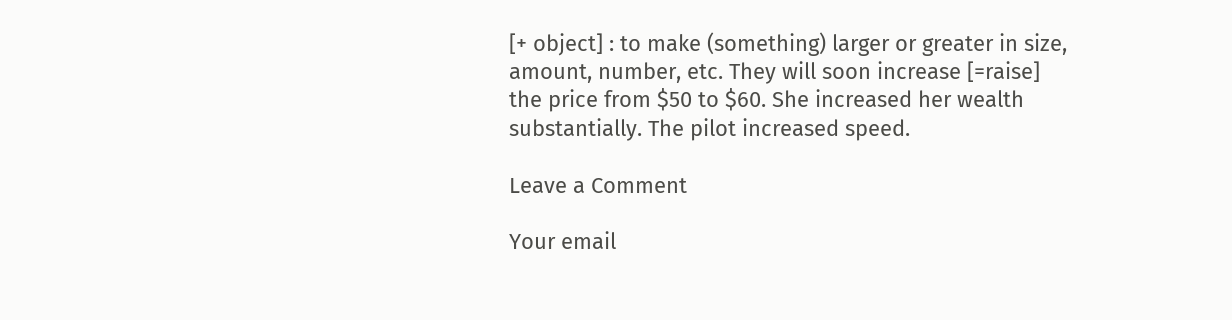[+ object] : to make (something) larger or greater in size, amount, number, etc. They will soon increase [=raise] the price from $50 to $60. She increased her wealth substantially. The pilot increased speed.

Leave a Comment

Your email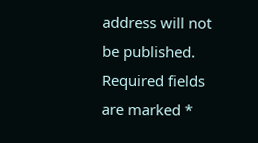address will not be published. Required fields are marked *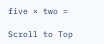five × two =

Scroll to Top